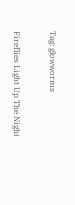Tag: glowworms

Fireflies Light Up The Night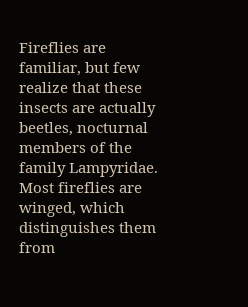Fireflies are familiar, but few realize that these insects are actually beetles, nocturnal members of the family Lampyridae. Most fireflies are winged, which distinguishes them from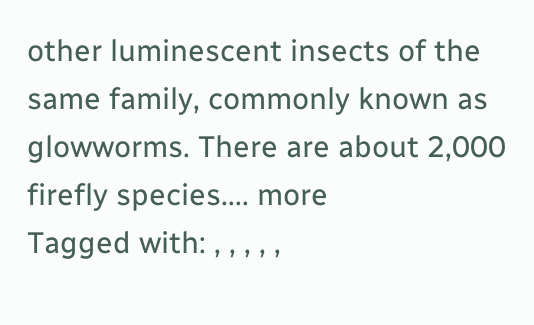other luminescent insects of the same family, commonly known as glowworms. There are about 2,000 firefly species.... more
Tagged with: , , , , ,